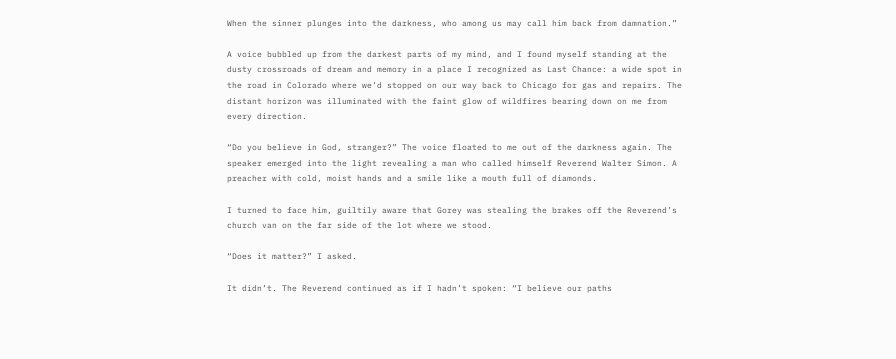When the sinner plunges into the darkness, who among us may call him back from damnation.”

A voice bubbled up from the darkest parts of my mind, and I found myself standing at the dusty crossroads of dream and memory in a place I recognized as Last Chance: a wide spot in the road in Colorado where we’d stopped on our way back to Chicago for gas and repairs. The distant horizon was illuminated with the faint glow of wildfires bearing down on me from every direction.

“Do you believe in God, stranger?” The voice floated to me out of the darkness again. The speaker emerged into the light revealing a man who called himself Reverend Walter Simon. A preacher with cold, moist hands and a smile like a mouth full of diamonds.

I turned to face him, guiltily aware that Gorey was stealing the brakes off the Reverend’s church van on the far side of the lot where we stood.

“Does it matter?” I asked.

It didn’t. The Reverend continued as if I hadn’t spoken: “I believe our paths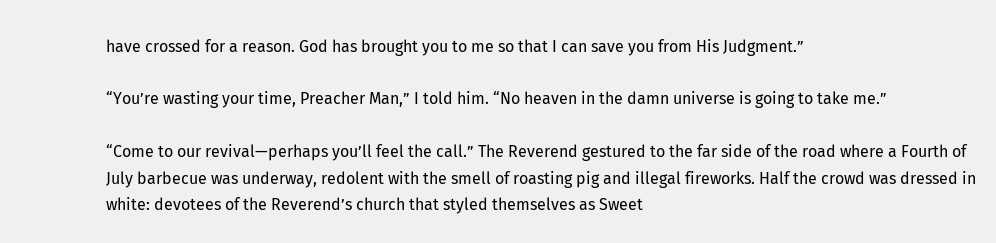have crossed for a reason. God has brought you to me so that I can save you from His Judgment.”

“You’re wasting your time, Preacher Man,” I told him. “No heaven in the damn universe is going to take me.”

“Come to our revival—perhaps you’ll feel the call.” The Reverend gestured to the far side of the road where a Fourth of July barbecue was underway, redolent with the smell of roasting pig and illegal fireworks. Half the crowd was dressed in white: devotees of the Reverend’s church that styled themselves as Sweet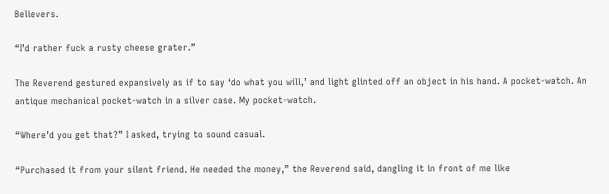Believers.

“I’d rather fuck a rusty cheese grater.”

The Reverend gestured expansively as if to say ‘do what you will,’ and light glinted off an object in his hand. A pocket-watch. An antique mechanical pocket-watch in a silver case. My pocket-watch.

“Where’d you get that?” I asked, trying to sound casual.

“Purchased it from your silent friend. He needed the money,” the Reverend said, dangling it in front of me like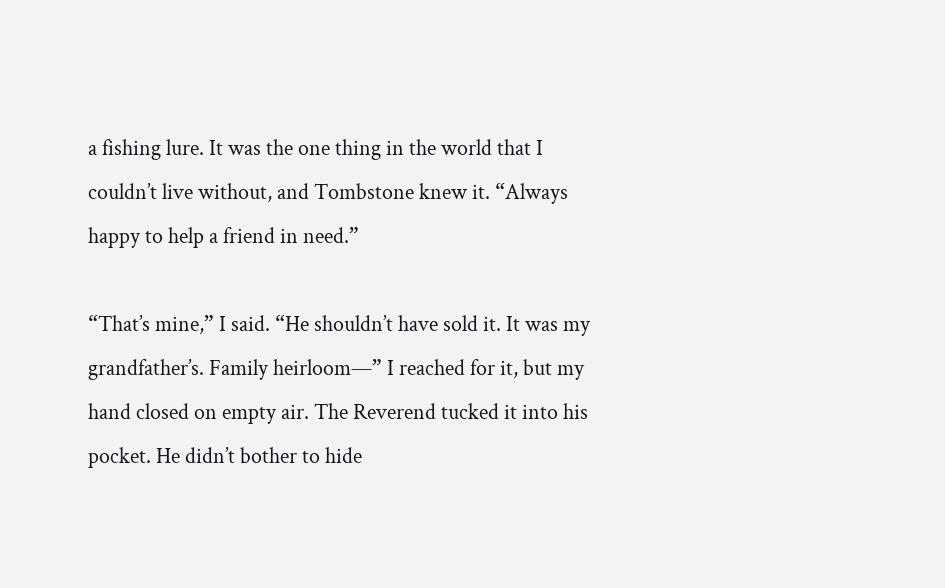a fishing lure. It was the one thing in the world that I couldn’t live without, and Tombstone knew it. “Always happy to help a friend in need.”

“That’s mine,” I said. “He shouldn’t have sold it. It was my grandfather’s. Family heirloom—” I reached for it, but my hand closed on empty air. The Reverend tucked it into his pocket. He didn’t bother to hide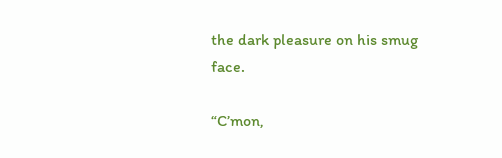the dark pleasure on his smug face.

“C’mon,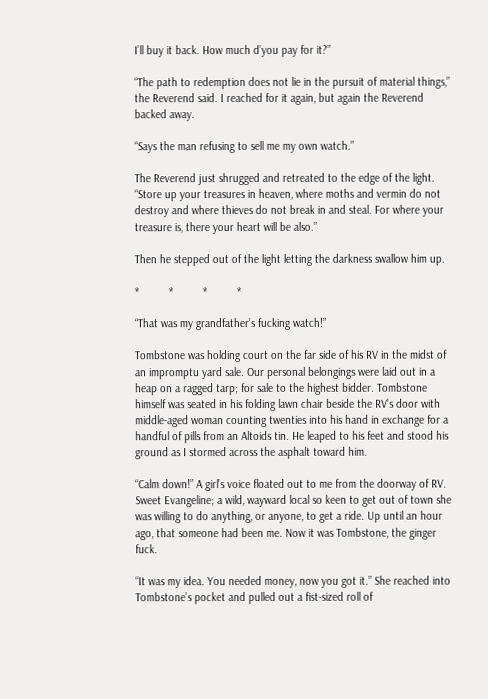I’ll buy it back. How much d’you pay for it?”

“The path to redemption does not lie in the pursuit of material things,” the Reverend said. I reached for it again, but again the Reverend backed away.

“Says the man refusing to sell me my own watch.”

The Reverend just shrugged and retreated to the edge of the light. “Store up your treasures in heaven, where moths and vermin do not destroy and where thieves do not break in and steal. For where your treasure is, there your heart will be also.”

Then he stepped out of the light letting the darkness swallow him up.

*          *          *          *

“That was my grandfather’s fucking watch!”

Tombstone was holding court on the far side of his RV in the midst of an impromptu yard sale. Our personal belongings were laid out in a heap on a ragged tarp; for sale to the highest bidder. Tombstone himself was seated in his folding lawn chair beside the RV’s door with middle-aged woman counting twenties into his hand in exchange for a handful of pills from an Altoids tin. He leaped to his feet and stood his ground as I stormed across the asphalt toward him.

“Calm down!” A girl’s voice floated out to me from the doorway of RV. Sweet Evangeline; a wild, wayward local so keen to get out of town she was willing to do anything, or anyone, to get a ride. Up until an hour ago, that someone had been me. Now it was Tombstone, the ginger fuck.

“It was my idea. You needed money, now you got it.” She reached into Tombstone’s pocket and pulled out a fist-sized roll of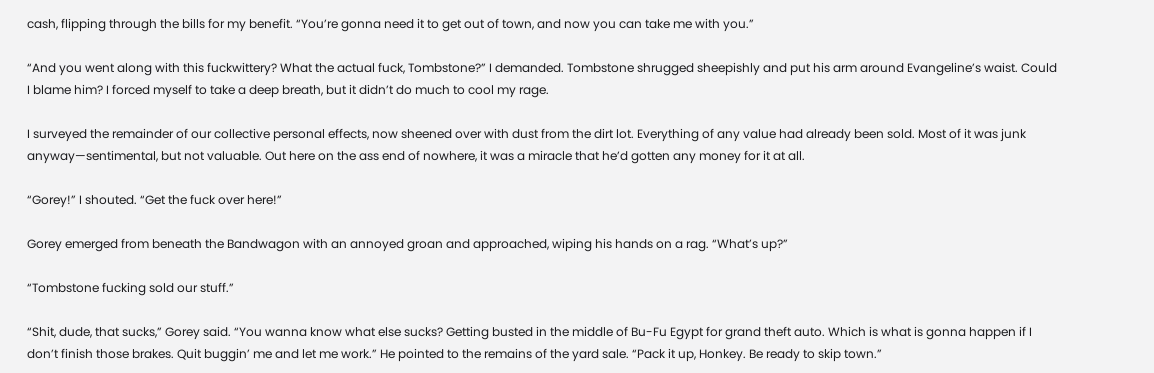cash, flipping through the bills for my benefit. “You’re gonna need it to get out of town, and now you can take me with you.”

“And you went along with this fuckwittery? What the actual fuck, Tombstone?” I demanded. Tombstone shrugged sheepishly and put his arm around Evangeline’s waist. Could I blame him? I forced myself to take a deep breath, but it didn’t do much to cool my rage.

I surveyed the remainder of our collective personal effects, now sheened over with dust from the dirt lot. Everything of any value had already been sold. Most of it was junk anyway—sentimental, but not valuable. Out here on the ass end of nowhere, it was a miracle that he’d gotten any money for it at all.

“Gorey!” I shouted. “Get the fuck over here!”

Gorey emerged from beneath the Bandwagon with an annoyed groan and approached, wiping his hands on a rag. “What’s up?”

“Tombstone fucking sold our stuff.”

“Shit, dude, that sucks,” Gorey said. “You wanna know what else sucks? Getting busted in the middle of Bu-Fu Egypt for grand theft auto. Which is what is gonna happen if I don’t finish those brakes. Quit buggin’ me and let me work.” He pointed to the remains of the yard sale. “Pack it up, Honkey. Be ready to skip town.”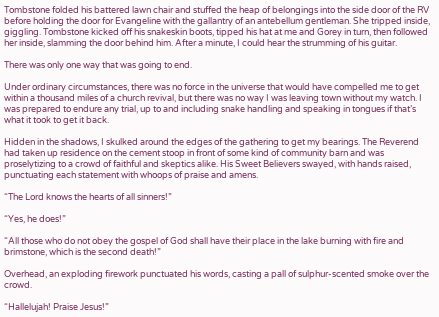Tombstone folded his battered lawn chair and stuffed the heap of belongings into the side door of the RV before holding the door for Evangeline with the gallantry of an antebellum gentleman. She tripped inside, giggling. Tombstone kicked off his snakeskin boots, tipped his hat at me and Gorey in turn, then followed her inside, slamming the door behind him. After a minute, I could hear the strumming of his guitar.

There was only one way that was going to end.

Under ordinary circumstances, there was no force in the universe that would have compelled me to get within a thousand miles of a church revival, but there was no way I was leaving town without my watch. I was prepared to endure any trial, up to and including snake handling and speaking in tongues if that’s what it took to get it back.

Hidden in the shadows, I skulked around the edges of the gathering to get my bearings. The Reverend had taken up residence on the cement stoop in front of some kind of community barn and was proselytizing to a crowd of faithful and skeptics alike. His Sweet Believers swayed, with hands raised, punctuating each statement with whoops of praise and amens.

“The Lord knows the hearts of all sinners!”

“Yes, he does!”

“All those who do not obey the gospel of God shall have their place in the lake burning with fire and brimstone, which is the second death!”

Overhead, an exploding firework punctuated his words, casting a pall of sulphur-scented smoke over the crowd.

“Hallelujah! Praise Jesus!”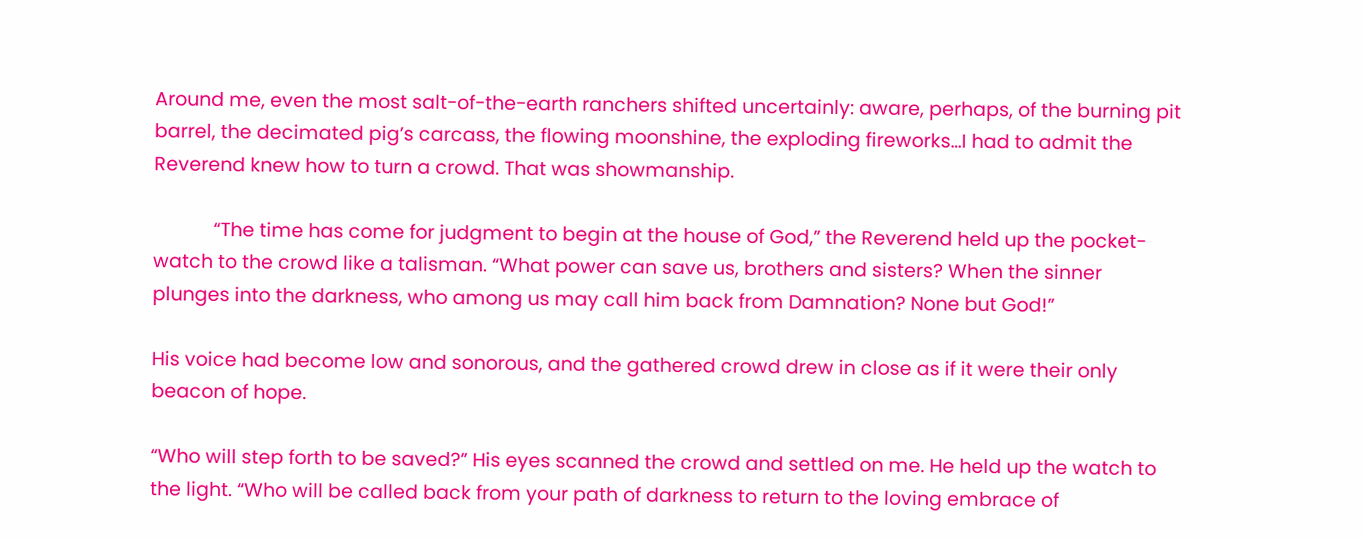Around me, even the most salt-of-the-earth ranchers shifted uncertainly: aware, perhaps, of the burning pit barrel, the decimated pig’s carcass, the flowing moonshine, the exploding fireworks…I had to admit the Reverend knew how to turn a crowd. That was showmanship.

            “The time has come for judgment to begin at the house of God,” the Reverend held up the pocket-watch to the crowd like a talisman. “What power can save us, brothers and sisters? When the sinner plunges into the darkness, who among us may call him back from Damnation? None but God!”

His voice had become low and sonorous, and the gathered crowd drew in close as if it were their only beacon of hope.

“Who will step forth to be saved?” His eyes scanned the crowd and settled on me. He held up the watch to the light. “Who will be called back from your path of darkness to return to the loving embrace of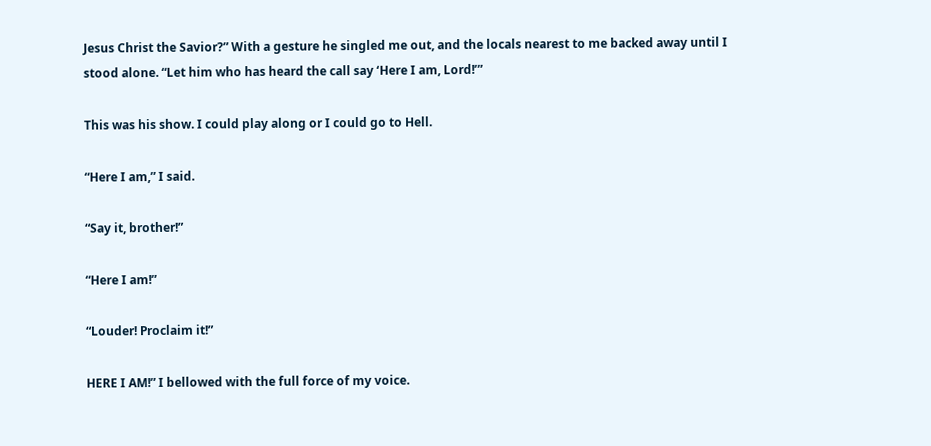Jesus Christ the Savior?” With a gesture he singled me out, and the locals nearest to me backed away until I stood alone. “Let him who has heard the call say ‘Here I am, Lord!’”

This was his show. I could play along or I could go to Hell.

“Here I am,” I said.

“Say it, brother!”

“Here I am!”

“Louder! Proclaim it!”

HERE I AM!” I bellowed with the full force of my voice.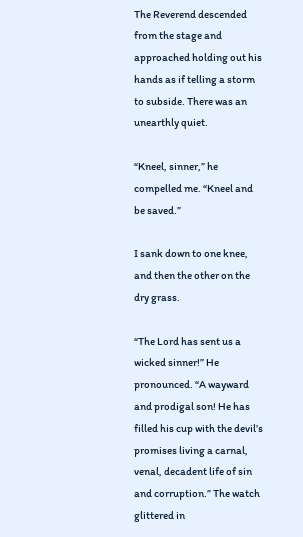The Reverend descended from the stage and approached holding out his hands as if telling a storm to subside. There was an unearthly quiet.

“Kneel, sinner,” he compelled me. “Kneel and be saved.”

I sank down to one knee, and then the other on the dry grass.

“The Lord has sent us a wicked sinner!” He pronounced. “A wayward and prodigal son! He has filled his cup with the devil’s promises living a carnal, venal, decadent life of sin and corruption.” The watch glittered in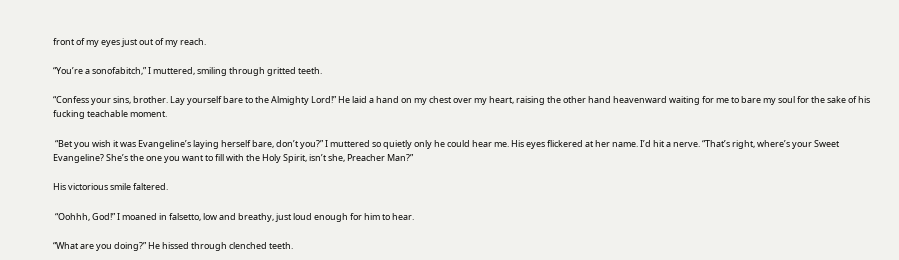front of my eyes just out of my reach.

“You’re a sonofabitch,” I muttered, smiling through gritted teeth.

“Confess your sins, brother. Lay yourself bare to the Almighty Lord!” He laid a hand on my chest over my heart, raising the other hand heavenward waiting for me to bare my soul for the sake of his fucking teachable moment.

 “Bet you wish it was Evangeline’s laying herself bare, don’t you?” I muttered so quietly only he could hear me. His eyes flickered at her name. I’d hit a nerve. “That’s right, where’s your Sweet Evangeline? She’s the one you want to fill with the Holy Spirit, isn’t she, Preacher Man?”

His victorious smile faltered.

 “Oohhh, God!” I moaned in falsetto, low and breathy, just loud enough for him to hear.

“What are you doing?” He hissed through clenched teeth.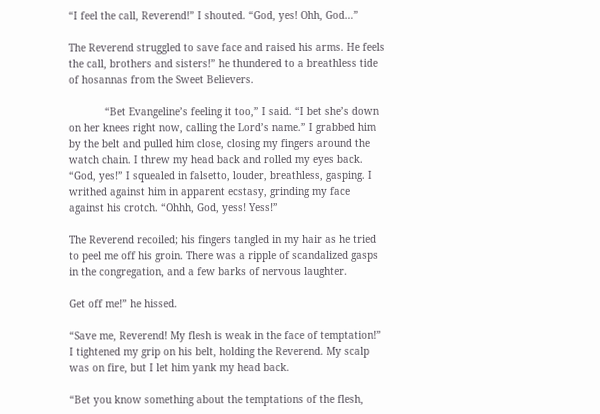“I feel the call, Reverend!” I shouted. “God, yes! Ohh, God…”

The Reverend struggled to save face and raised his arms. He feels the call, brothers and sisters!” he thundered to a breathless tide of hosannas from the Sweet Believers.

            “Bet Evangeline’s feeling it too,” I said. “I bet she’s down on her knees right now, calling the Lord’s name.” I grabbed him by the belt and pulled him close, closing my fingers around the watch chain. I threw my head back and rolled my eyes back. “God, yes!” I squealed in falsetto, louder, breathless, gasping. I writhed against him in apparent ecstasy, grinding my face against his crotch. “Ohhh, God, yess! Yess!”

The Reverend recoiled; his fingers tangled in my hair as he tried to peel me off his groin. There was a ripple of scandalized gasps in the congregation, and a few barks of nervous laughter.

Get off me!” he hissed.

“Save me, Reverend! My flesh is weak in the face of temptation!” I tightened my grip on his belt, holding the Reverend. My scalp was on fire, but I let him yank my head back.

“Bet you know something about the temptations of the flesh,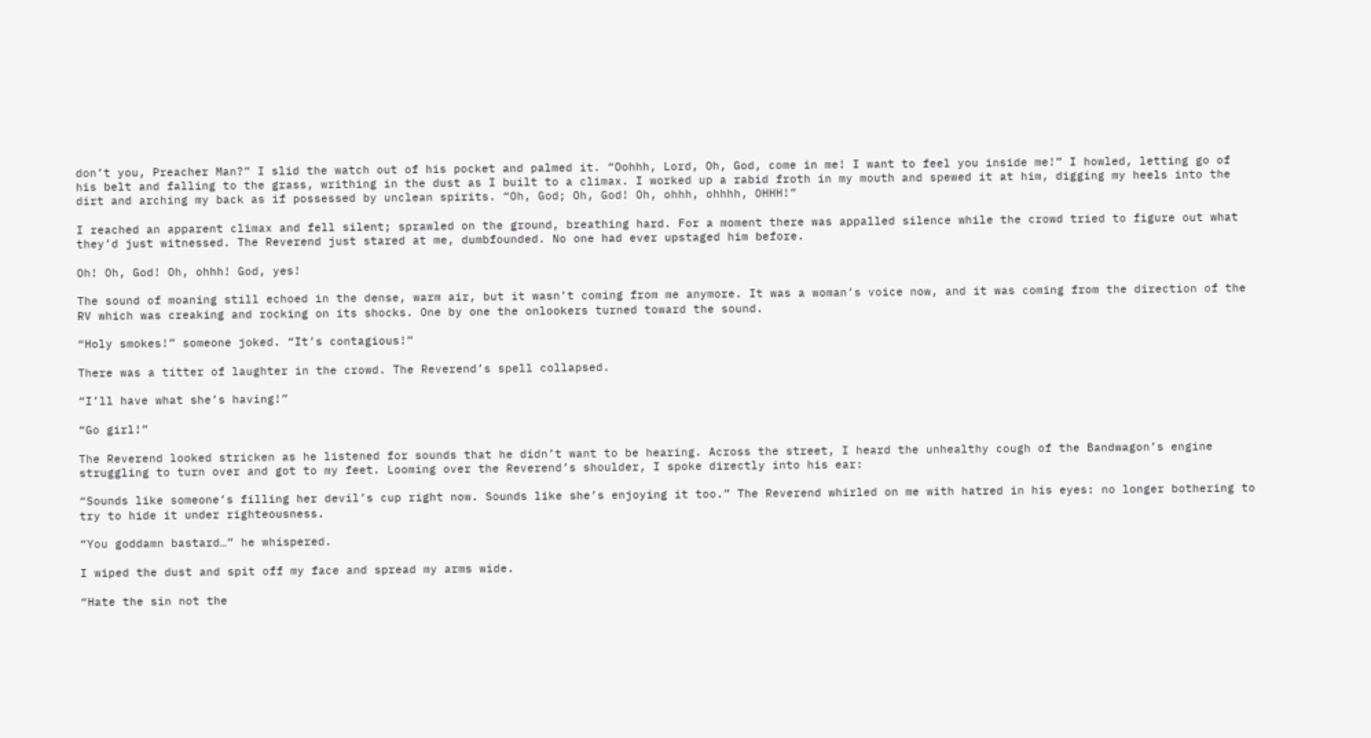don’t you, Preacher Man?” I slid the watch out of his pocket and palmed it. “Oohhh, Lord, Oh, God, come in me! I want to feel you inside me!” I howled, letting go of his belt and falling to the grass, writhing in the dust as I built to a climax. I worked up a rabid froth in my mouth and spewed it at him, digging my heels into the dirt and arching my back as if possessed by unclean spirits. “Oh, God; Oh, God! Oh, ohhh, ohhhh, OHHH!”

I reached an apparent climax and fell silent; sprawled on the ground, breathing hard. For a moment there was appalled silence while the crowd tried to figure out what they’d just witnessed. The Reverend just stared at me, dumbfounded. No one had ever upstaged him before.

Oh! Oh, God! Oh, ohhh! God, yes!

The sound of moaning still echoed in the dense, warm air, but it wasn’t coming from me anymore. It was a woman’s voice now, and it was coming from the direction of the RV which was creaking and rocking on its shocks. One by one the onlookers turned toward the sound.

“Holy smokes!” someone joked. “It’s contagious!”

There was a titter of laughter in the crowd. The Reverend’s spell collapsed.

“I’ll have what she’s having!”

“Go girl!”

The Reverend looked stricken as he listened for sounds that he didn’t want to be hearing. Across the street, I heard the unhealthy cough of the Bandwagon’s engine struggling to turn over and got to my feet. Looming over the Reverend’s shoulder, I spoke directly into his ear:

“Sounds like someone’s filling her devil’s cup right now. Sounds like she’s enjoying it too.” The Reverend whirled on me with hatred in his eyes: no longer bothering to try to hide it under righteousness.

“You goddamn bastard…” he whispered.

I wiped the dust and spit off my face and spread my arms wide.

“Hate the sin not the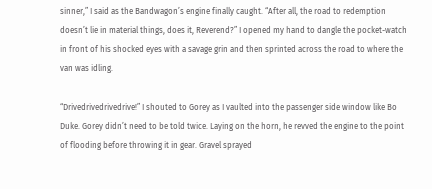sinner,” I said as the Bandwagon’s engine finally caught. “After all, the road to redemption doesn’t lie in material things, does it, Reverend?” I opened my hand to dangle the pocket-watch in front of his shocked eyes with a savage grin and then sprinted across the road to where the van was idling.

“Drivedrivedrivedrive!” I shouted to Gorey as I vaulted into the passenger side window like Bo Duke. Gorey didn’t need to be told twice. Laying on the horn, he revved the engine to the point of flooding before throwing it in gear. Gravel sprayed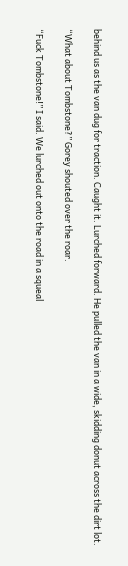behind us as the van dug for traction. Caught it. Lurched forward. He pulled the van in a wide, skidding donut across the dirt lot.

“What about Tombstone?” Gorey shouted over the roar.

“Fuck Tombstone!” I said. We lurched out onto the road in a squeal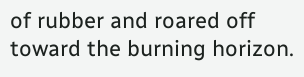of rubber and roared off toward the burning horizon.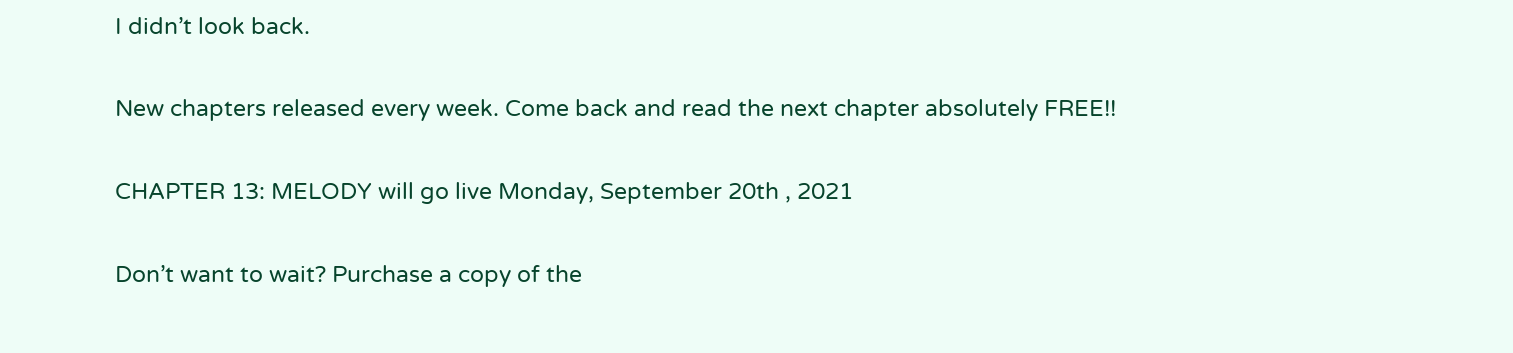I didn’t look back.

New chapters released every week. Come back and read the next chapter absolutely FREE!!

CHAPTER 13: MELODY will go live Monday, September 20th , 2021

Don’t want to wait? Purchase a copy of the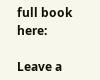full book here:

Leave a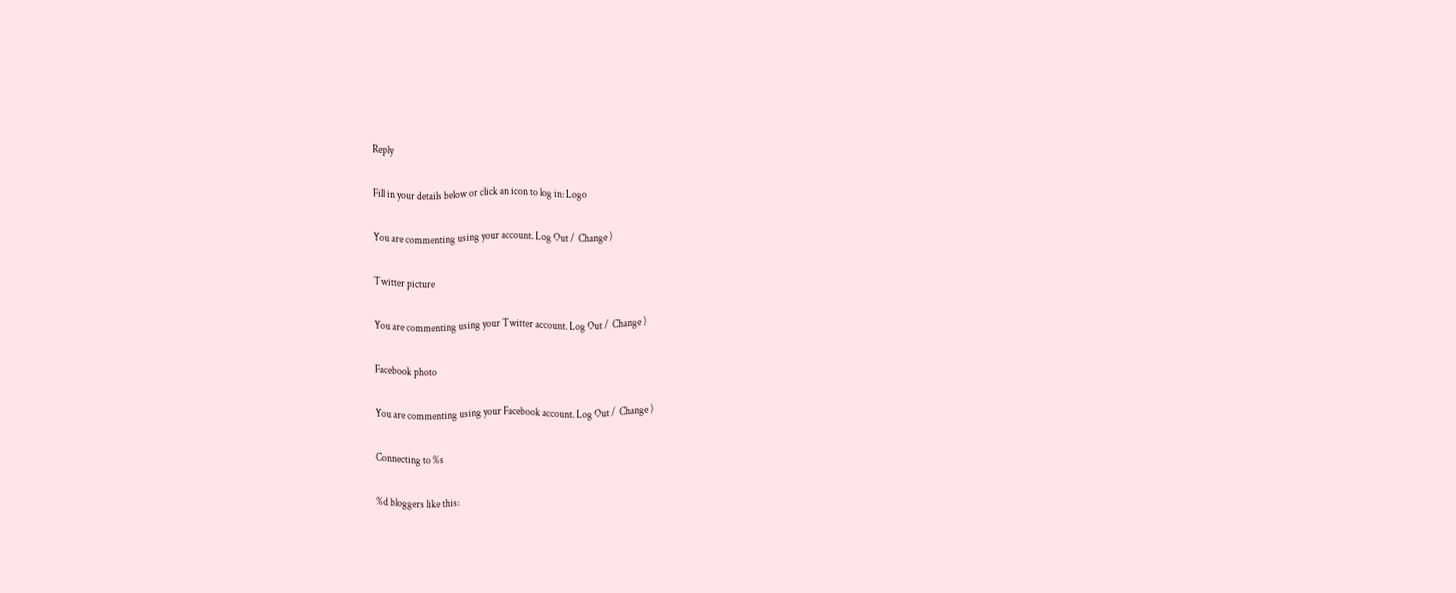Reply

Fill in your details below or click an icon to log in: Logo

You are commenting using your account. Log Out /  Change )

Twitter picture

You are commenting using your Twitter account. Log Out /  Change )

Facebook photo

You are commenting using your Facebook account. Log Out /  Change )

Connecting to %s

%d bloggers like this: